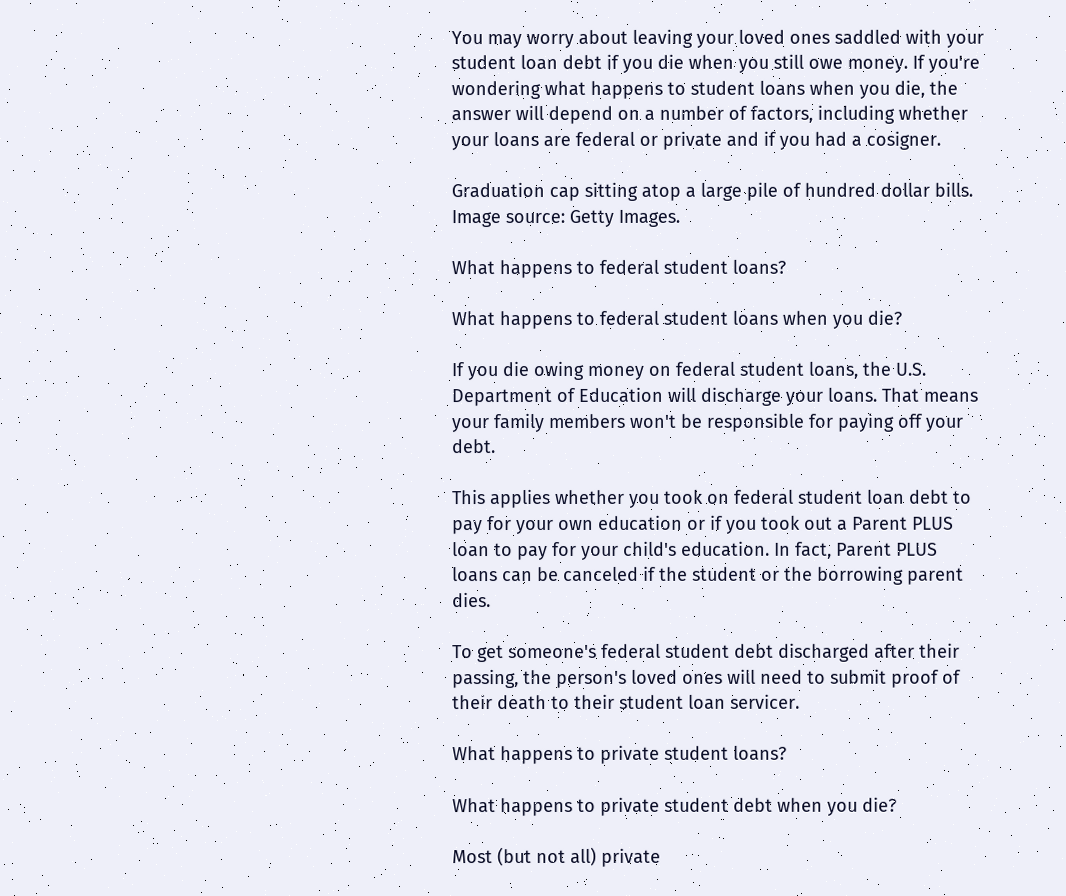You may worry about leaving your loved ones saddled with your student loan debt if you die when you still owe money. If you're wondering what happens to student loans when you die, the answer will depend on a number of factors, including whether your loans are federal or private and if you had a cosigner.

Graduation cap sitting atop a large pile of hundred dollar bills.
Image source: Getty Images.

What happens to federal student loans?

What happens to federal student loans when you die?

If you die owing money on federal student loans, the U.S. Department of Education will discharge your loans. That means your family members won't be responsible for paying off your debt.

This applies whether you took on federal student loan debt to pay for your own education or if you took out a Parent PLUS loan to pay for your child's education. In fact, Parent PLUS loans can be canceled if the student or the borrowing parent dies.

To get someone's federal student debt discharged after their passing, the person's loved ones will need to submit proof of their death to their student loan servicer.

What happens to private student loans?

What happens to private student debt when you die?

Most (but not all) private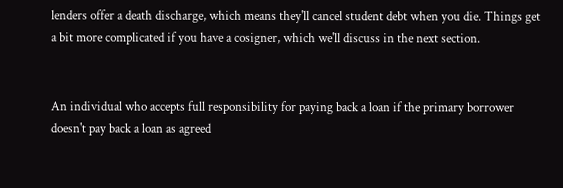lenders offer a death discharge, which means they'll cancel student debt when you die. Things get a bit more complicated if you have a cosigner, which we'll discuss in the next section.


An individual who accepts full responsibility for paying back a loan if the primary borrower doesn't pay back a loan as agreed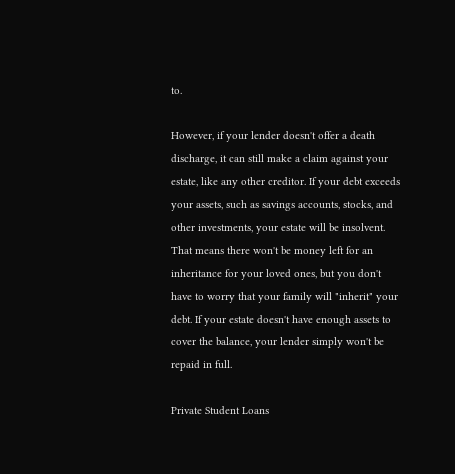to.

However, if your lender doesn't offer a death discharge, it can still make a claim against your estate, like any other creditor. If your debt exceeds your assets, such as savings accounts, stocks, and other investments, your estate will be insolvent. That means there won't be money left for an inheritance for your loved ones, but you don't have to worry that your family will "inherit" your debt. If your estate doesn't have enough assets to cover the balance, your lender simply won't be repaid in full.

Private Student Loans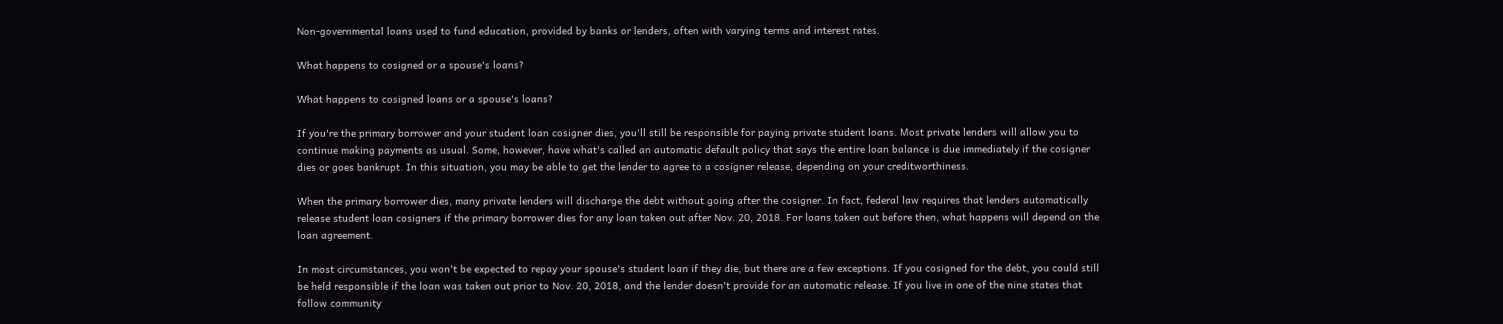Non-governmental loans used to fund education, provided by banks or lenders, often with varying terms and interest rates.

What happens to cosigned or a spouse's loans?

What happens to cosigned loans or a spouse's loans?

If you're the primary borrower and your student loan cosigner dies, you'll still be responsible for paying private student loans. Most private lenders will allow you to continue making payments as usual. Some, however, have what's called an automatic default policy that says the entire loan balance is due immediately if the cosigner dies or goes bankrupt. In this situation, you may be able to get the lender to agree to a cosigner release, depending on your creditworthiness.

When the primary borrower dies, many private lenders will discharge the debt without going after the cosigner. In fact, federal law requires that lenders automatically release student loan cosigners if the primary borrower dies for any loan taken out after Nov. 20, 2018. For loans taken out before then, what happens will depend on the loan agreement.

In most circumstances, you won't be expected to repay your spouse's student loan if they die, but there are a few exceptions. If you cosigned for the debt, you could still be held responsible if the loan was taken out prior to Nov. 20, 2018, and the lender doesn't provide for an automatic release. If you live in one of the nine states that follow community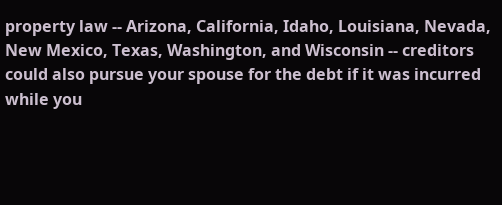property law -- Arizona, California, Idaho, Louisiana, Nevada, New Mexico, Texas, Washington, and Wisconsin -- creditors could also pursue your spouse for the debt if it was incurred while you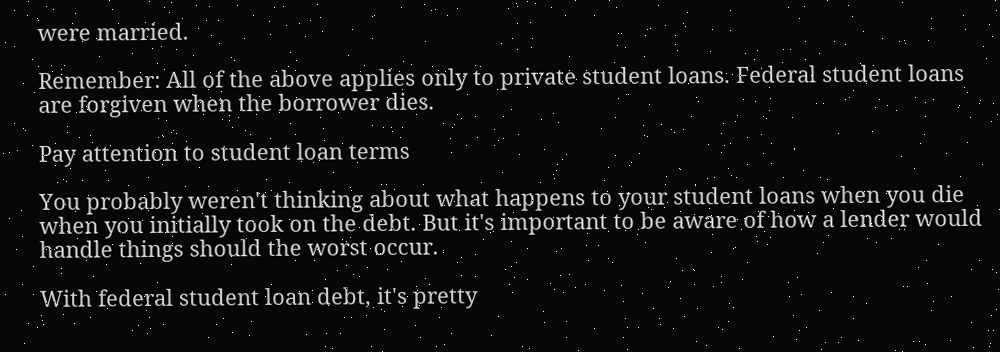were married.

Remember: All of the above applies only to private student loans. Federal student loans are forgiven when the borrower dies.

Pay attention to student loan terms

You probably weren't thinking about what happens to your student loans when you die when you initially took on the debt. But it's important to be aware of how a lender would handle things should the worst occur.

With federal student loan debt, it's pretty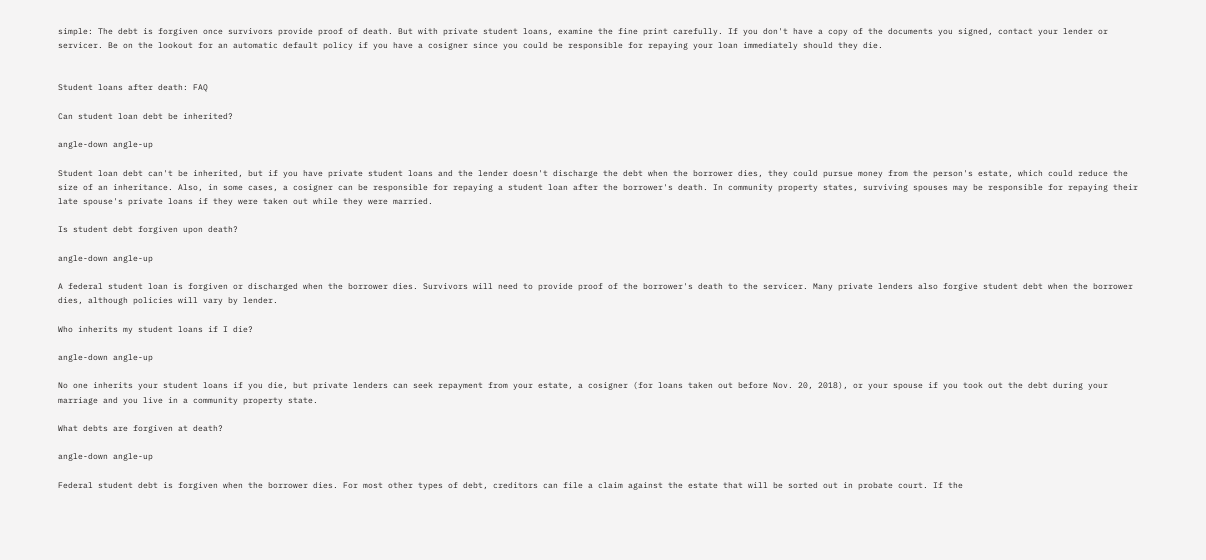simple: The debt is forgiven once survivors provide proof of death. But with private student loans, examine the fine print carefully. If you don't have a copy of the documents you signed, contact your lender or servicer. Be on the lookout for an automatic default policy if you have a cosigner since you could be responsible for repaying your loan immediately should they die.


Student loans after death: FAQ

Can student loan debt be inherited?

angle-down angle-up

Student loan debt can't be inherited, but if you have private student loans and the lender doesn't discharge the debt when the borrower dies, they could pursue money from the person's estate, which could reduce the size of an inheritance. Also, in some cases, a cosigner can be responsible for repaying a student loan after the borrower's death. In community property states, surviving spouses may be responsible for repaying their late spouse's private loans if they were taken out while they were married.

Is student debt forgiven upon death?

angle-down angle-up

A federal student loan is forgiven or discharged when the borrower dies. Survivors will need to provide proof of the borrower's death to the servicer. Many private lenders also forgive student debt when the borrower dies, although policies will vary by lender.

Who inherits my student loans if I die?

angle-down angle-up

No one inherits your student loans if you die, but private lenders can seek repayment from your estate, a cosigner (for loans taken out before Nov. 20, 2018), or your spouse if you took out the debt during your marriage and you live in a community property state.

What debts are forgiven at death?

angle-down angle-up

Federal student debt is forgiven when the borrower dies. For most other types of debt, creditors can file a claim against the estate that will be sorted out in probate court. If the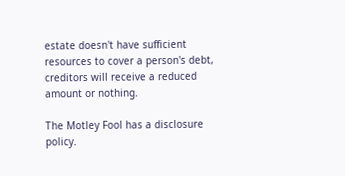estate doesn't have sufficient resources to cover a person's debt, creditors will receive a reduced amount or nothing.

The Motley Fool has a disclosure policy.